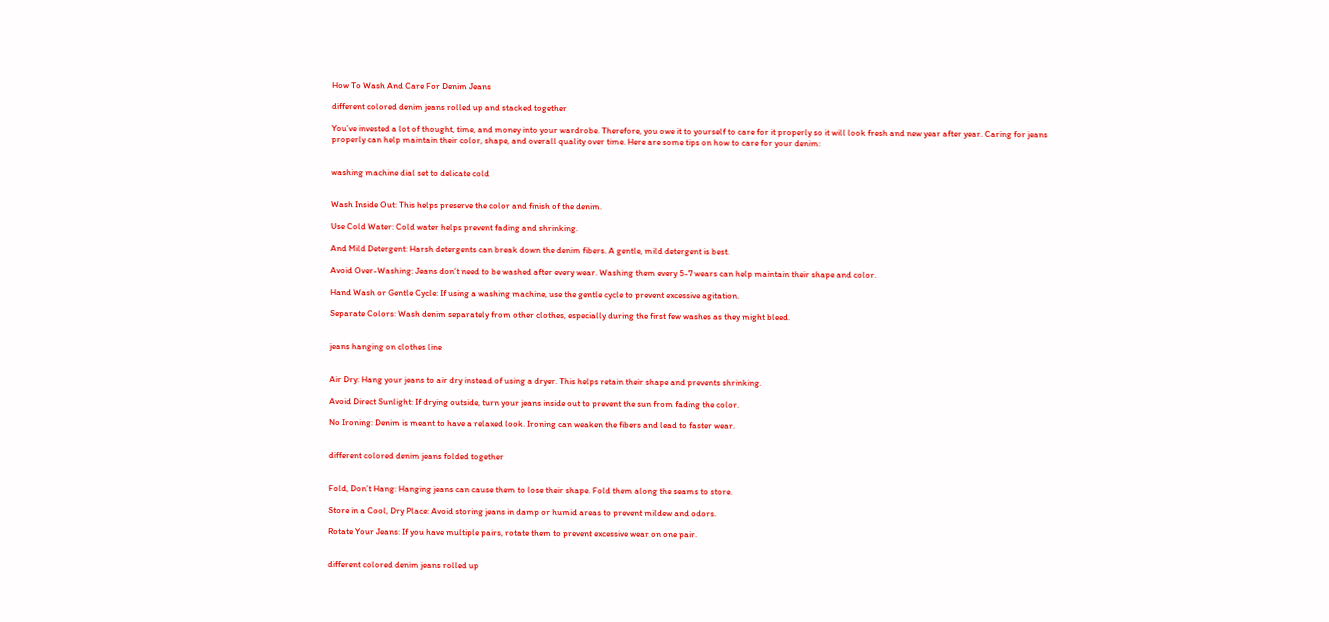How To Wash And Care For Denim Jeans

different colored denim jeans rolled up and stacked together

You’ve invested a lot of thought, time, and money into your wardrobe. Therefore, you owe it to yourself to care for it properly so it will look fresh and new year after year. Caring for jeans properly can help maintain their color, shape, and overall quality over time. Here are some tips on how to care for your denim:


washing machine dial set to delicate cold


Wash Inside Out: This helps preserve the color and finish of the denim.

Use Cold Water: Cold water helps prevent fading and shrinking.

And Mild Detergent: Harsh detergents can break down the denim fibers. A gentle, mild detergent is best.

Avoid Over-Washing: Jeans don’t need to be washed after every wear. Washing them every 5-7 wears can help maintain their shape and color.

Hand Wash or Gentle Cycle: If using a washing machine, use the gentle cycle to prevent excessive agitation.

Separate Colors: Wash denim separately from other clothes, especially during the first few washes as they might bleed.


jeans hanging on clothes line


Air Dry: Hang your jeans to air dry instead of using a dryer. This helps retain their shape and prevents shrinking.

Avoid Direct Sunlight: If drying outside, turn your jeans inside out to prevent the sun from fading the color.

No Ironing: Denim is meant to have a relaxed look. Ironing can weaken the fibers and lead to faster wear.


different colored denim jeans folded together


Fold, Don’t Hang: Hanging jeans can cause them to lose their shape. Fold them along the seams to store.

Store in a Cool, Dry Place: Avoid storing jeans in damp or humid areas to prevent mildew and odors.

Rotate Your Jeans: If you have multiple pairs, rotate them to prevent excessive wear on one pair.


different colored denim jeans rolled up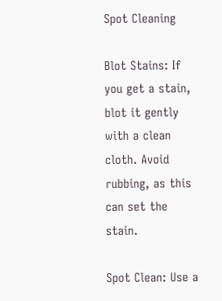Spot Cleaning

Blot Stains: If you get a stain, blot it gently with a clean cloth. Avoid rubbing, as this can set the stain.

Spot Clean: Use a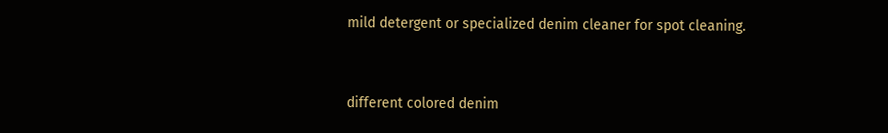mild detergent or specialized denim cleaner for spot cleaning.


different colored denim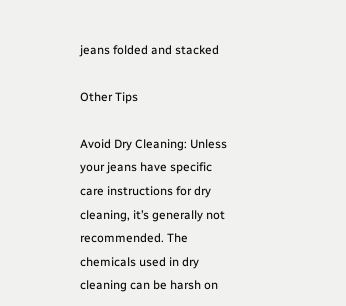jeans folded and stacked

Other Tips

Avoid Dry Cleaning: Unless your jeans have specific care instructions for dry cleaning, it’s generally not recommended. The chemicals used in dry cleaning can be harsh on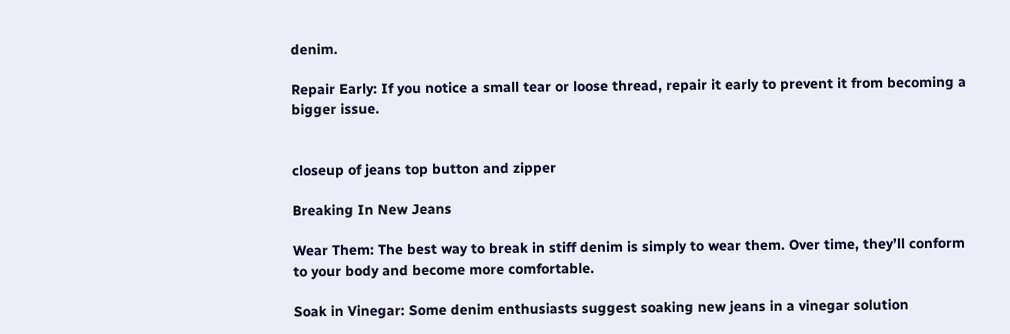denim.

Repair Early: If you notice a small tear or loose thread, repair it early to prevent it from becoming a bigger issue.


closeup of jeans top button and zipper

Breaking In New Jeans

Wear Them: The best way to break in stiff denim is simply to wear them. Over time, they’ll conform to your body and become more comfortable.

Soak in Vinegar: Some denim enthusiasts suggest soaking new jeans in a vinegar solution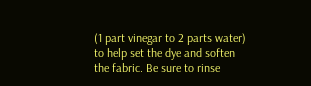(1 part vinegar to 2 parts water) to help set the dye and soften the fabric. Be sure to rinse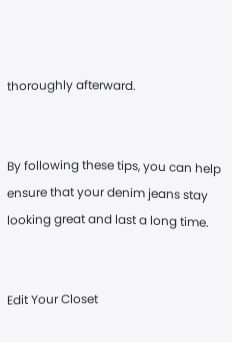thoroughly afterward.


By following these tips, you can help ensure that your denim jeans stay looking great and last a long time.


Edit Your Closet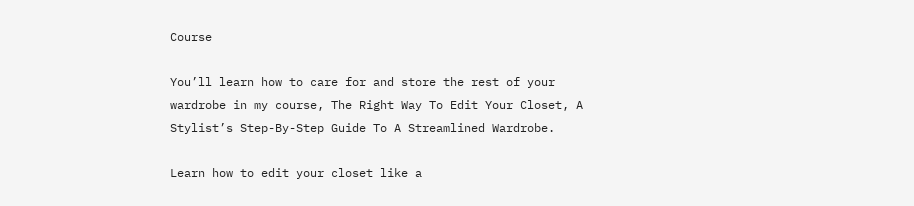Course

You’ll learn how to care for and store the rest of your wardrobe in my course, The Right Way To Edit Your Closet, A Stylist’s Step-By-Step Guide To A Streamlined Wardrobe.

Learn how to edit your closet like a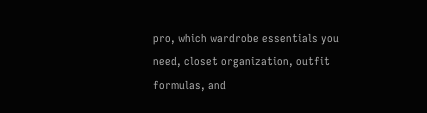pro, which wardrobe essentials you need, closet organization, outfit formulas, and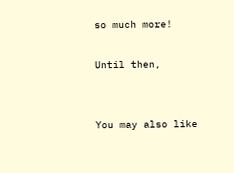so much more!

Until then,


You may also like